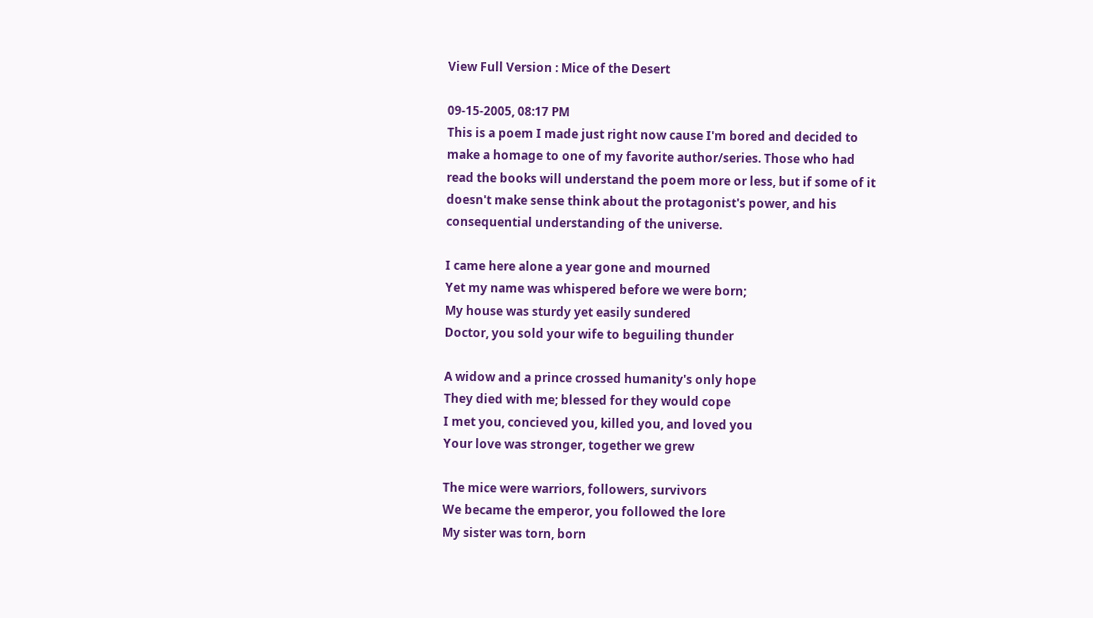View Full Version : Mice of the Desert

09-15-2005, 08:17 PM
This is a poem I made just right now cause I'm bored and decided to make a homage to one of my favorite author/series. Those who had read the books will understand the poem more or less, but if some of it doesn't make sense think about the protagonist's power, and his consequential understanding of the universe.

I came here alone a year gone and mourned
Yet my name was whispered before we were born;
My house was sturdy yet easily sundered
Doctor, you sold your wife to beguiling thunder

A widow and a prince crossed humanity's only hope
They died with me; blessed for they would cope
I met you, concieved you, killed you, and loved you
Your love was stronger, together we grew

The mice were warriors, followers, survivors
We became the emperor, you followed the lore
My sister was torn, born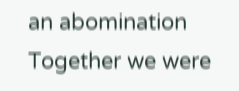an abomination
Together we were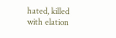hated, killed with elation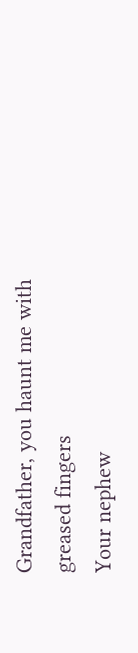Grandfather, you haunt me with greased fingers
Your nephew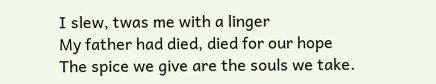I slew, twas me with a linger
My father had died, died for our hope
The spice we give are the souls we take.